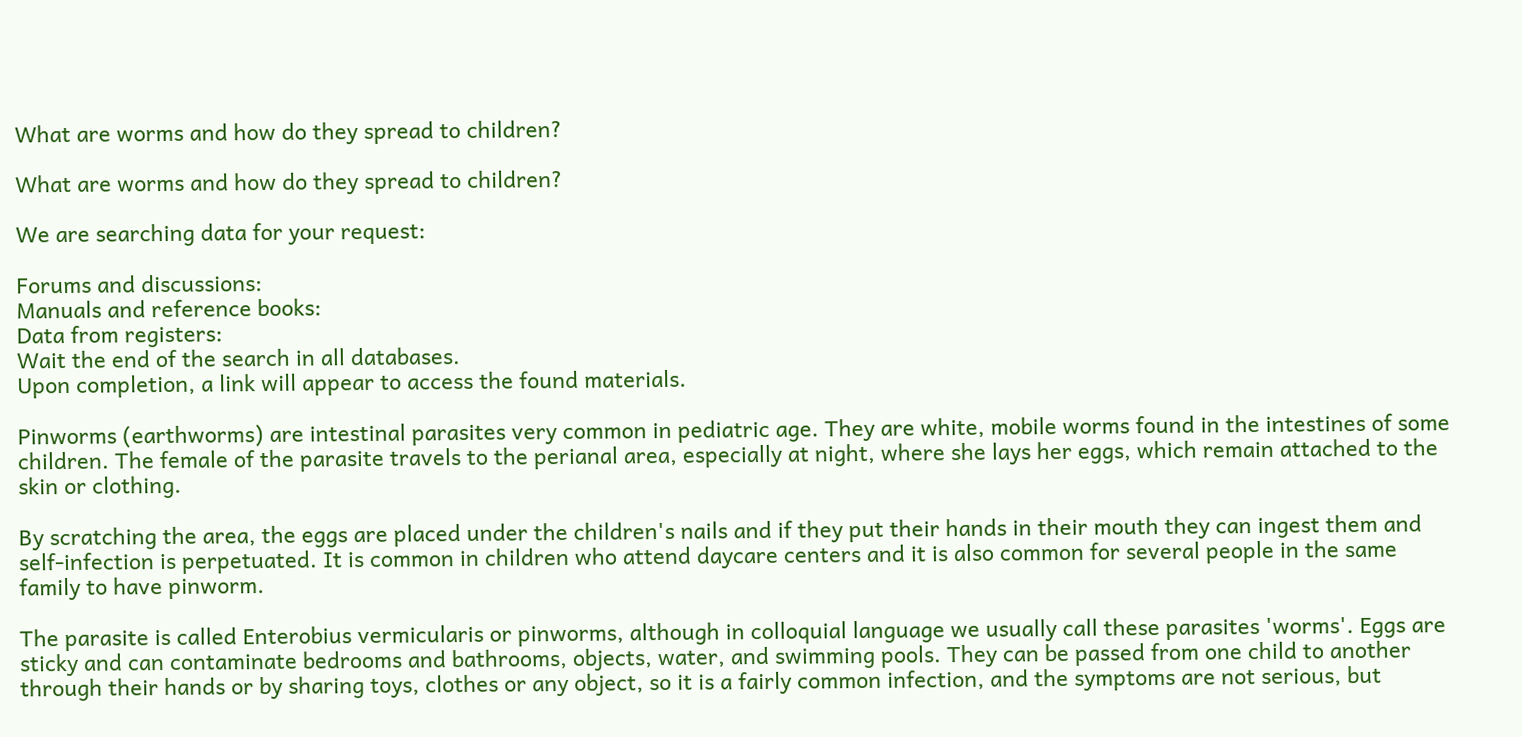What are worms and how do they spread to children?

What are worms and how do they spread to children?

We are searching data for your request:

Forums and discussions:
Manuals and reference books:
Data from registers:
Wait the end of the search in all databases.
Upon completion, a link will appear to access the found materials.

Pinworms (earthworms) are intestinal parasites very common in pediatric age. They are white, mobile worms found in the intestines of some children. The female of the parasite travels to the perianal area, especially at night, where she lays her eggs, which remain attached to the skin or clothing.

By scratching the area, the eggs are placed under the children's nails and if they put their hands in their mouth they can ingest them and self-infection is perpetuated. It is common in children who attend daycare centers and it is also common for several people in the same family to have pinworm.

The parasite is called Enterobius vermicularis or pinworms, although in colloquial language we usually call these parasites 'worms'. Eggs are sticky and can contaminate bedrooms and bathrooms, objects, water, and swimming pools. They can be passed from one child to another through their hands or by sharing toys, clothes or any object, so it is a fairly common infection, and the symptoms are not serious, but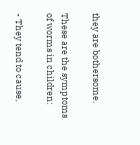they are bothersome.

These are the symptoms of worms in children:

- They tend to cause,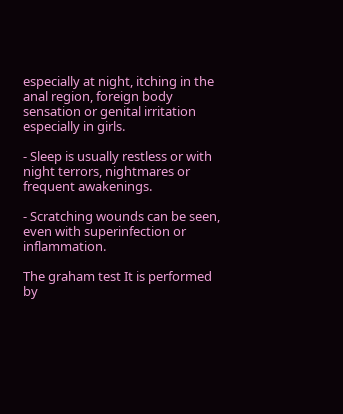especially at night, itching in the anal region, foreign body sensation or genital irritation especially in girls.

- Sleep is usually restless or with night terrors, nightmares or frequent awakenings.

- Scratching wounds can be seen, even with superinfection or inflammation.

The graham test It is performed by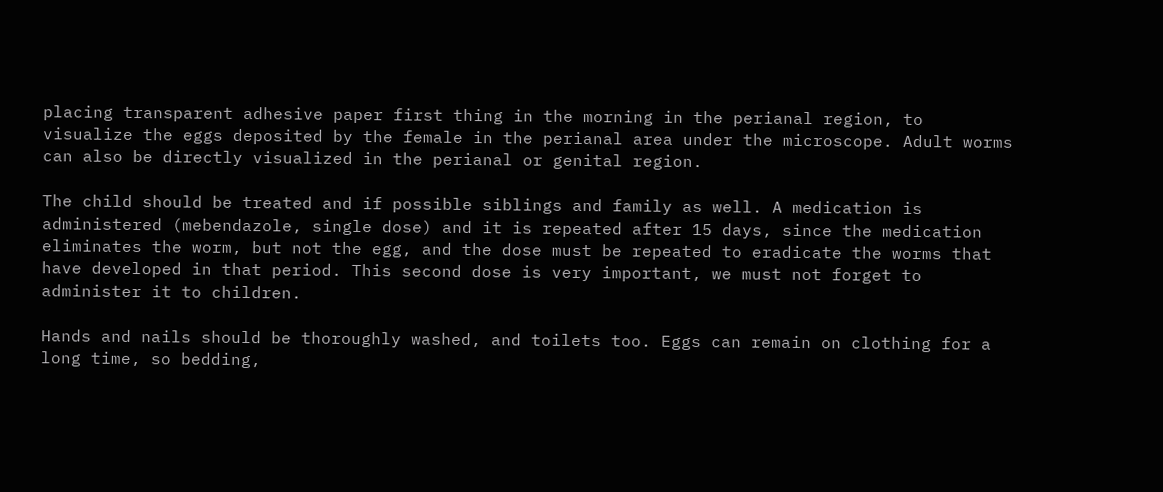placing transparent adhesive paper first thing in the morning in the perianal region, to visualize the eggs deposited by the female in the perianal area under the microscope. Adult worms can also be directly visualized in the perianal or genital region.

The child should be treated and if possible siblings and family as well. A medication is administered (mebendazole, single dose) and it is repeated after 15 days, since the medication eliminates the worm, but not the egg, and the dose must be repeated to eradicate the worms that have developed in that period. This second dose is very important, we must not forget to administer it to children.

Hands and nails should be thoroughly washed, and toilets too. Eggs can remain on clothing for a long time, so bedding,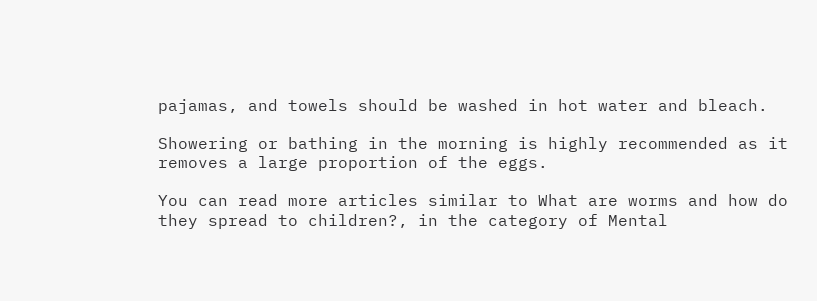pajamas, and towels should be washed in hot water and bleach.

Showering or bathing in the morning is highly recommended as it removes a large proportion of the eggs.

You can read more articles similar to What are worms and how do they spread to children?, in the category of Mental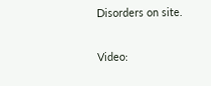Disorders on site.

Video: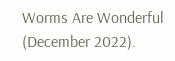Worms Are Wonderful (December 2022).